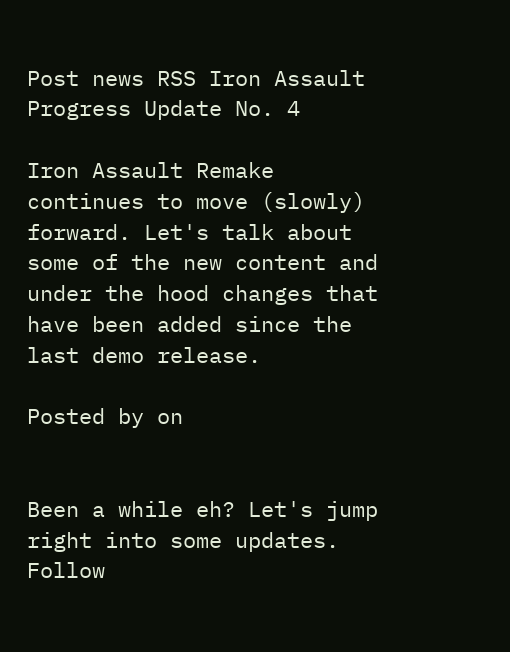Post news RSS Iron Assault Progress Update No. 4

Iron Assault Remake continues to move (slowly) forward. Let's talk about some of the new content and under the hood changes that have been added since the last demo release.

Posted by on


Been a while eh? Let's jump right into some updates. Follow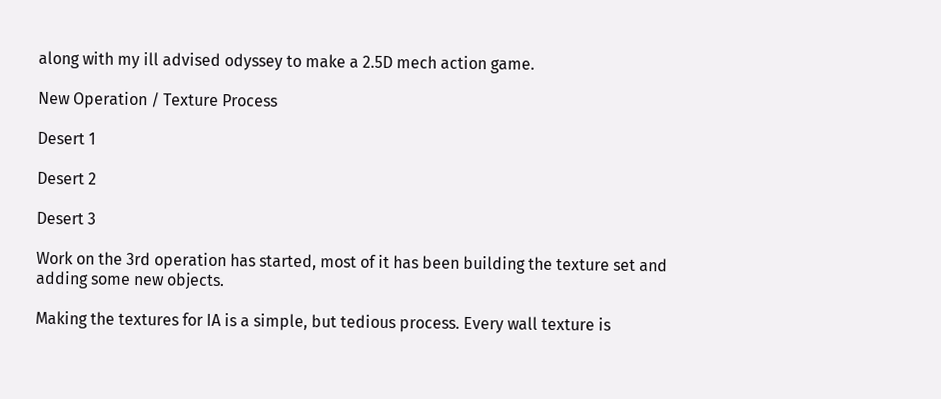along with my ill advised odyssey to make a 2.5D mech action game.

New Operation / Texture Process

Desert 1

Desert 2

Desert 3

Work on the 3rd operation has started, most of it has been building the texture set and adding some new objects.

Making the textures for IA is a simple, but tedious process. Every wall texture is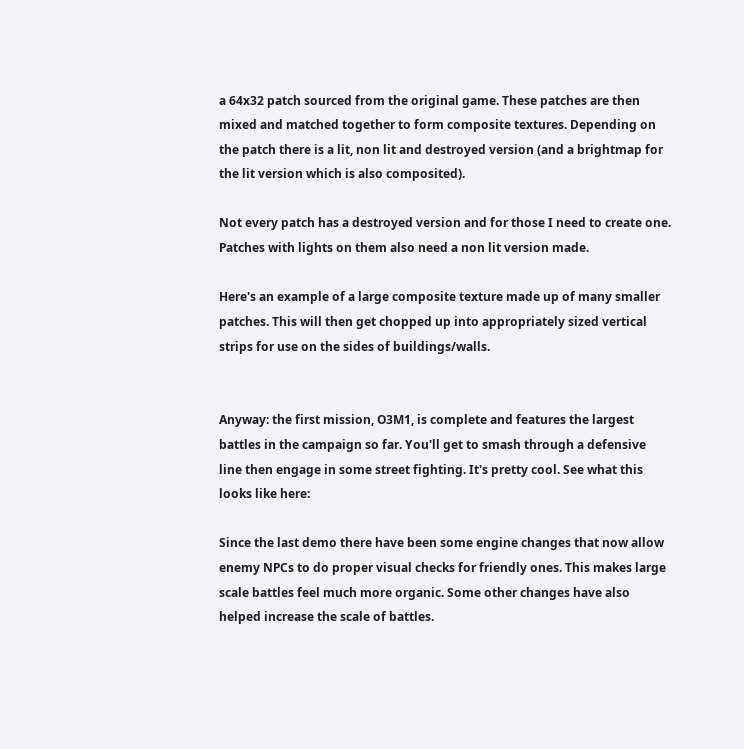a 64x32 patch sourced from the original game. These patches are then mixed and matched together to form composite textures. Depending on the patch there is a lit, non lit and destroyed version (and a brightmap for the lit version which is also composited).

Not every patch has a destroyed version and for those I need to create one. Patches with lights on them also need a non lit version made.

Here's an example of a large composite texture made up of many smaller patches. This will then get chopped up into appropriately sized vertical strips for use on the sides of buildings/walls.


Anyway: the first mission, O3M1, is complete and features the largest battles in the campaign so far. You'll get to smash through a defensive line then engage in some street fighting. It's pretty cool. See what this looks like here:

Since the last demo there have been some engine changes that now allow enemy NPCs to do proper visual checks for friendly ones. This makes large scale battles feel much more organic. Some other changes have also helped increase the scale of battles.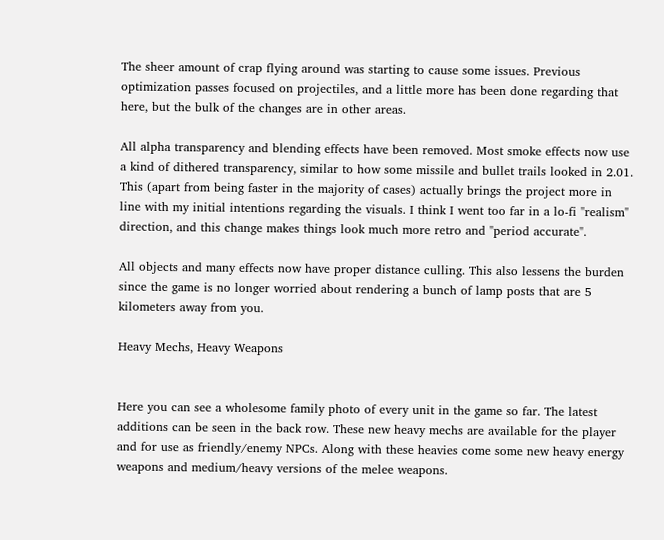The sheer amount of crap flying around was starting to cause some issues. Previous optimization passes focused on projectiles, and a little more has been done regarding that here, but the bulk of the changes are in other areas.

All alpha transparency and blending effects have been removed. Most smoke effects now use a kind of dithered transparency, similar to how some missile and bullet trails looked in 2.01. This (apart from being faster in the majority of cases) actually brings the project more in line with my initial intentions regarding the visuals. I think I went too far in a lo-fi "realism" direction, and this change makes things look much more retro and "period accurate".

All objects and many effects now have proper distance culling. This also lessens the burden since the game is no longer worried about rendering a bunch of lamp posts that are 5 kilometers away from you.

Heavy Mechs, Heavy Weapons


Here you can see a wholesome family photo of every unit in the game so far. The latest additions can be seen in the back row. These new heavy mechs are available for the player and for use as friendly/enemy NPCs. Along with these heavies come some new heavy energy weapons and medium/heavy versions of the melee weapons.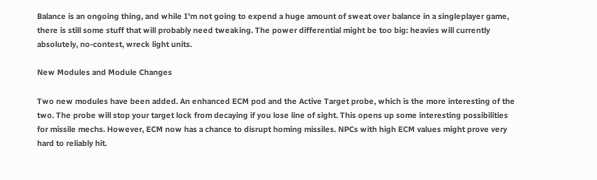Balance is an ongoing thing, and while I'm not going to expend a huge amount of sweat over balance in a singleplayer game, there is still some stuff that will probably need tweaking. The power differential might be too big: heavies will currently absolutely, no-contest, wreck light units.

New Modules and Module Changes

Two new modules have been added. An enhanced ECM pod and the Active Target probe, which is the more interesting of the two. The probe will stop your target lock from decaying if you lose line of sight. This opens up some interesting possibilities for missile mechs. However, ECM now has a chance to disrupt homing missiles. NPCs with high ECM values might prove very hard to reliably hit.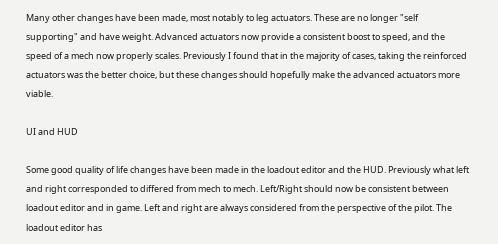Many other changes have been made, most notably to leg actuators. These are no longer "self supporting" and have weight. Advanced actuators now provide a consistent boost to speed, and the speed of a mech now properly scales. Previously I found that in the majority of cases, taking the reinforced actuators was the better choice, but these changes should hopefully make the advanced actuators more viable.

UI and HUD

Some good quality of life changes have been made in the loadout editor and the HUD. Previously what left and right corresponded to differed from mech to mech. Left/Right should now be consistent between loadout editor and in game. Left and right are always considered from the perspective of the pilot. The loadout editor has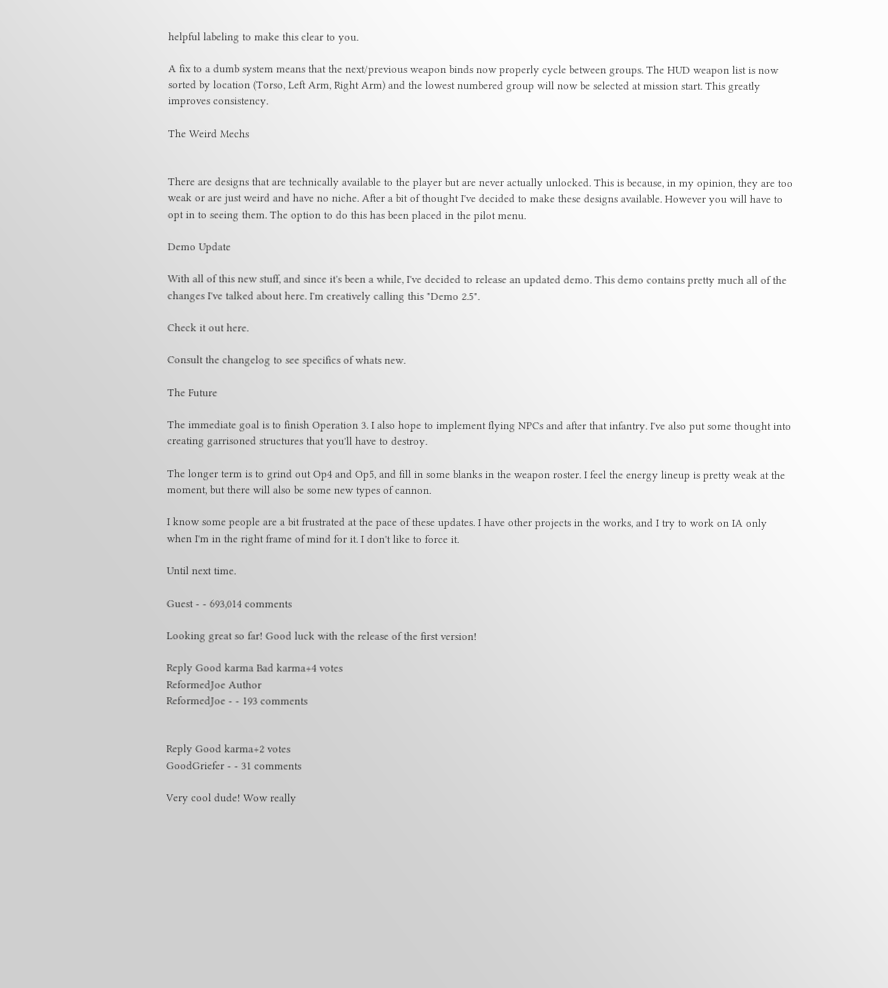helpful labeling to make this clear to you.

A fix to a dumb system means that the next/previous weapon binds now properly cycle between groups. The HUD weapon list is now sorted by location (Torso, Left Arm, Right Arm) and the lowest numbered group will now be selected at mission start. This greatly improves consistency.

The Weird Mechs


There are designs that are technically available to the player but are never actually unlocked. This is because, in my opinion, they are too weak or are just weird and have no niche. After a bit of thought I've decided to make these designs available. However you will have to opt in to seeing them. The option to do this has been placed in the pilot menu.

Demo Update

With all of this new stuff, and since it's been a while, I've decided to release an updated demo. This demo contains pretty much all of the changes I've talked about here. I'm creatively calling this "Demo 2.5".

Check it out here.

Consult the changelog to see specifics of whats new.

The Future

The immediate goal is to finish Operation 3. I also hope to implement flying NPCs and after that infantry. I've also put some thought into creating garrisoned structures that you'll have to destroy.

The longer term is to grind out Op4 and Op5, and fill in some blanks in the weapon roster. I feel the energy lineup is pretty weak at the moment, but there will also be some new types of cannon.

I know some people are a bit frustrated at the pace of these updates. I have other projects in the works, and I try to work on IA only when I'm in the right frame of mind for it. I don't like to force it.

Until next time.

Guest - - 693,014 comments

Looking great so far! Good luck with the release of the first version!

Reply Good karma Bad karma+4 votes
ReformedJoe Author
ReformedJoe - - 193 comments


Reply Good karma+2 votes
GoodGriefer - - 31 comments

Very cool dude! Wow really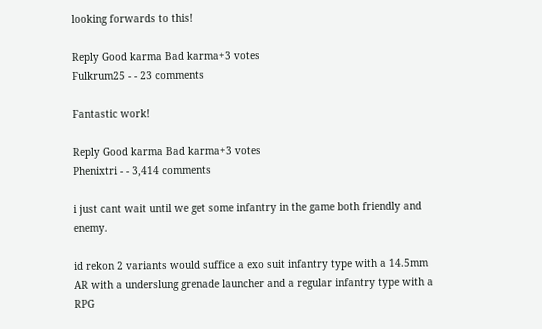looking forwards to this!

Reply Good karma Bad karma+3 votes
Fulkrum25 - - 23 comments

Fantastic work!

Reply Good karma Bad karma+3 votes
Phenixtri - - 3,414 comments

i just cant wait until we get some infantry in the game both friendly and enemy.

id rekon 2 variants would suffice a exo suit infantry type with a 14.5mm AR with a underslung grenade launcher and a regular infantry type with a RPG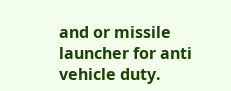and or missile launcher for anti vehicle duty.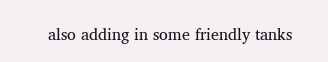also adding in some friendly tanks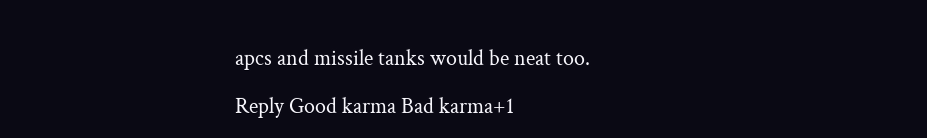apcs and missile tanks would be neat too.

Reply Good karma Bad karma+1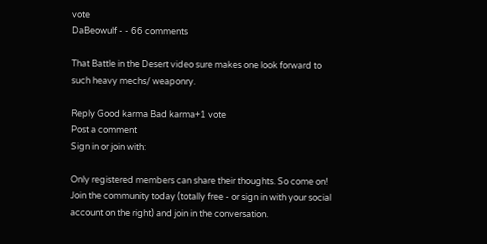vote
DaBeowulf - - 66 comments

That Battle in the Desert video sure makes one look forward to such heavy mechs/ weaponry.

Reply Good karma Bad karma+1 vote
Post a comment
Sign in or join with:

Only registered members can share their thoughts. So come on! Join the community today (totally free - or sign in with your social account on the right) and join in the conversation.